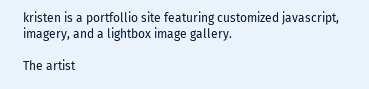kristen is a portfollio site featuring customized javascript, imagery, and a lightbox image gallery.

The artist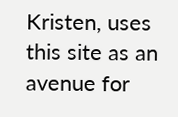Kristen, uses this site as an avenue for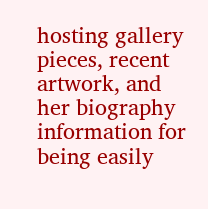hosting gallery pieces, recent artwork, and her biography information for being easily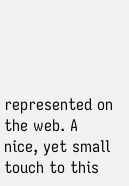represented on the web. A nice, yet small touch to this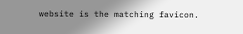website is the matching favicon.